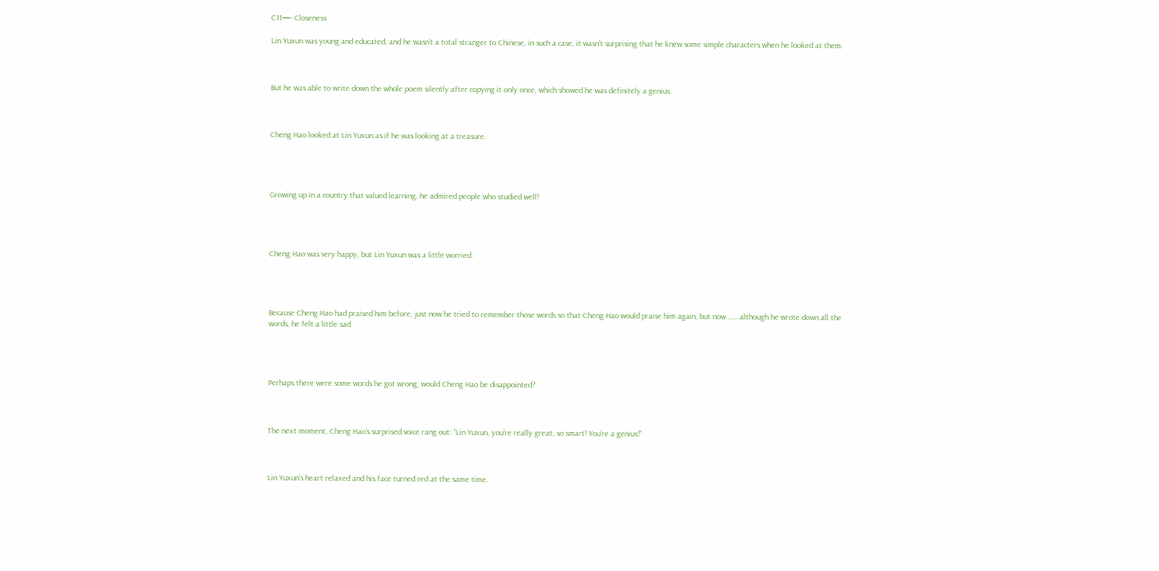C11—- Closeness

Lin Yuxun was young and educated, and he wasn’t a total stranger to Chinese, in such a case, it wasn’t surprising that he knew some simple characters when he looked at them.



But he was able to write down the whole poem silently after copying it only once, which showed he was definitely a genius.



Cheng Hao looked at Lin Yuxun as if he was looking at a treasure.




Growing up in a country that valued learning, he admired people who studied well!




Cheng Hao was very happy, but Lin Yuxun was a little worried.




Because Cheng Hao had praised him before, just now he tried to remember those words so that Cheng Hao would praise him again, but now …… although he wrote down all the words, he felt a little sad.




Perhaps there were some words he got wrong, would Cheng Hao be disappointed?



The next moment, Cheng Hao’s surprised voice rang out: “Lin Yuxun, you’re really great, so smart! You’re a genius!”



Lin Yuxun’s heart relaxed and his face turned red at the same time.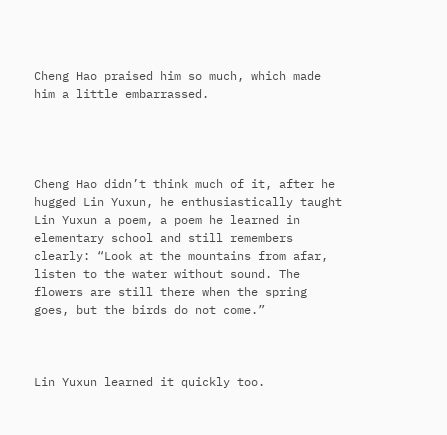Cheng Hao praised him so much, which made him a little embarrassed.




Cheng Hao didn’t think much of it, after he hugged Lin Yuxun, he enthusiastically taught Lin Yuxun a poem, a poem he learned in elementary school and still remembers clearly: “Look at the mountains from afar, listen to the water without sound. The flowers are still there when the spring goes, but the birds do not come.”



Lin Yuxun learned it quickly too.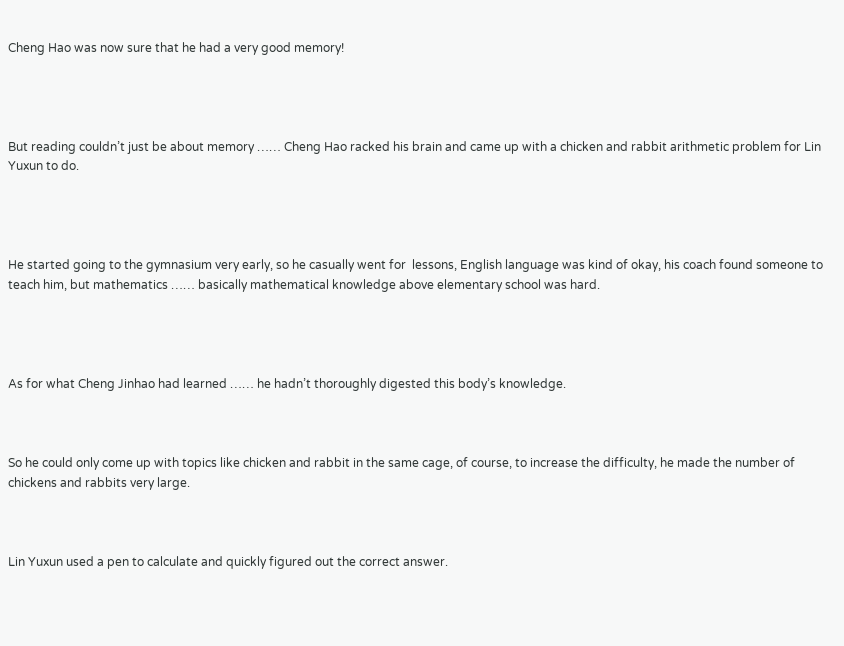Cheng Hao was now sure that he had a very good memory!




But reading couldn’t just be about memory …… Cheng Hao racked his brain and came up with a chicken and rabbit arithmetic problem for Lin Yuxun to do.




He started going to the gymnasium very early, so he casually went for  lessons, English language was kind of okay, his coach found someone to teach him, but mathematics …… basically mathematical knowledge above elementary school was hard.




As for what Cheng Jinhao had learned …… he hadn’t thoroughly digested this body’s knowledge.



So he could only come up with topics like chicken and rabbit in the same cage, of course, to increase the difficulty, he made the number of chickens and rabbits very large.



Lin Yuxun used a pen to calculate and quickly figured out the correct answer.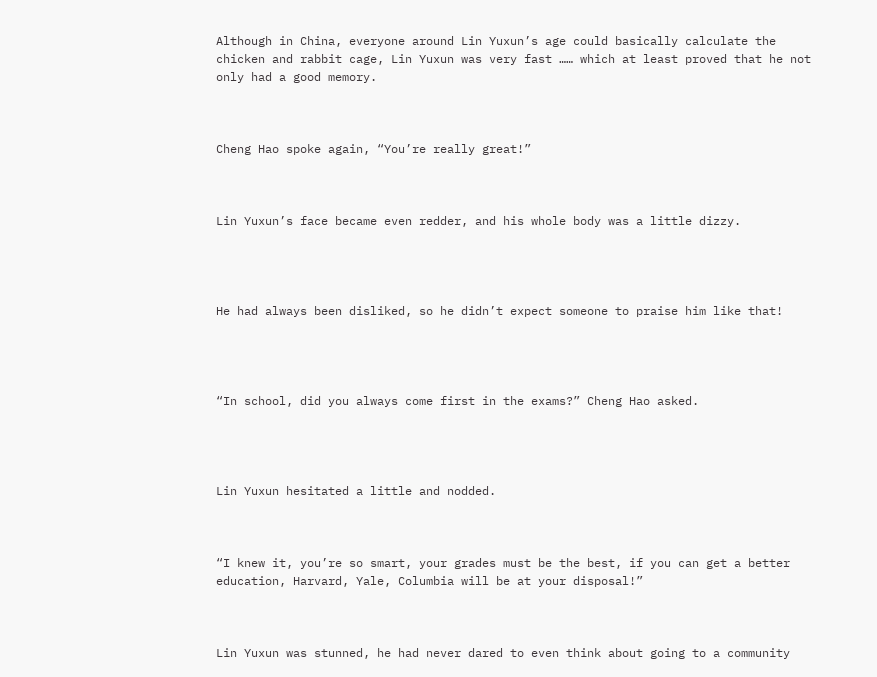Although in China, everyone around Lin Yuxun’s age could basically calculate the chicken and rabbit cage, Lin Yuxun was very fast …… which at least proved that he not only had a good memory.



Cheng Hao spoke again, “You’re really great!”



Lin Yuxun’s face became even redder, and his whole body was a little dizzy.




He had always been disliked, so he didn’t expect someone to praise him like that!




“In school, did you always come first in the exams?” Cheng Hao asked.




Lin Yuxun hesitated a little and nodded.



“I knew it, you’re so smart, your grades must be the best, if you can get a better education, Harvard, Yale, Columbia will be at your disposal!”



Lin Yuxun was stunned, he had never dared to even think about going to a community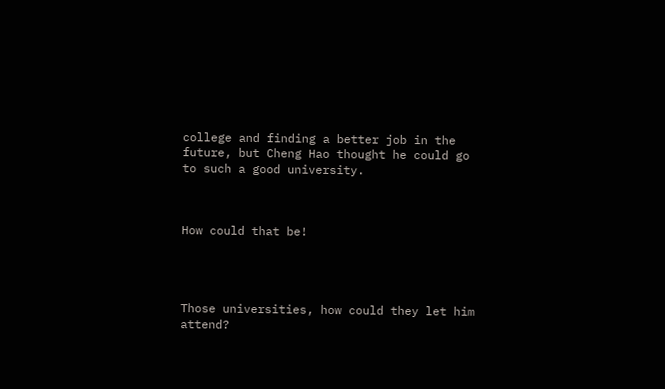college and finding a better job in the future, but Cheng Hao thought he could go to such a good university.



How could that be!




Those universities, how could they let him attend?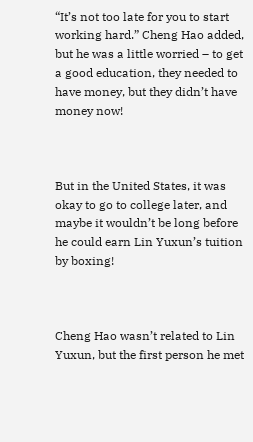“It’s not too late for you to start working hard.” Cheng Hao added, but he was a little worried – to get a good education, they needed to have money, but they didn’t have money now!



But in the United States, it was okay to go to college later, and maybe it wouldn’t be long before he could earn Lin Yuxun’s tuition by boxing!



Cheng Hao wasn’t related to Lin Yuxun, but the first person he met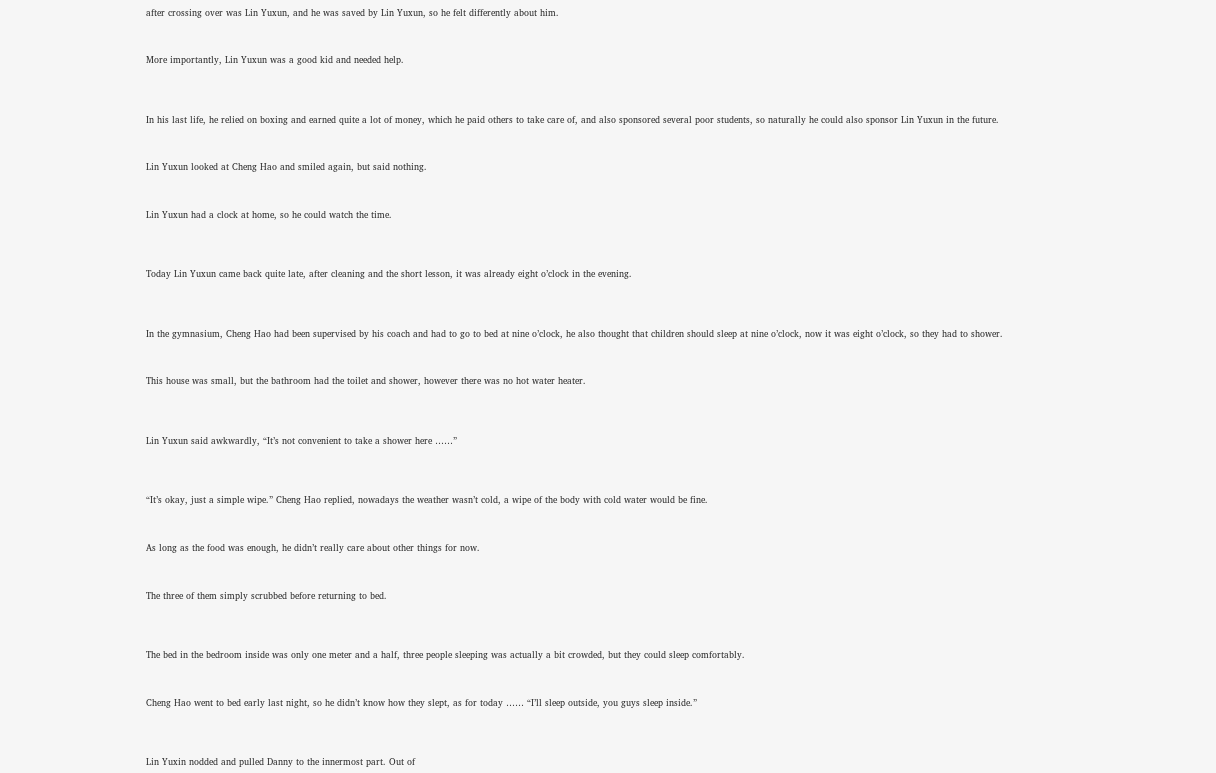after crossing over was Lin Yuxun, and he was saved by Lin Yuxun, so he felt differently about him.



More importantly, Lin Yuxun was a good kid and needed help.




In his last life, he relied on boxing and earned quite a lot of money, which he paid others to take care of, and also sponsored several poor students, so naturally he could also sponsor Lin Yuxun in the future.



Lin Yuxun looked at Cheng Hao and smiled again, but said nothing.



Lin Yuxun had a clock at home, so he could watch the time.




Today Lin Yuxun came back quite late, after cleaning and the short lesson, it was already eight o’clock in the evening.




In the gymnasium, Cheng Hao had been supervised by his coach and had to go to bed at nine o’clock, he also thought that children should sleep at nine o’clock, now it was eight o’clock, so they had to shower.



This house was small, but the bathroom had the toilet and shower, however there was no hot water heater.




Lin Yuxun said awkwardly, “It’s not convenient to take a shower here ……”




“It’s okay, just a simple wipe.” Cheng Hao replied, nowadays the weather wasn’t cold, a wipe of the body with cold water would be fine.



As long as the food was enough, he didn’t really care about other things for now.



The three of them simply scrubbed before returning to bed.




The bed in the bedroom inside was only one meter and a half, three people sleeping was actually a bit crowded, but they could sleep comfortably.



Cheng Hao went to bed early last night, so he didn’t know how they slept, as for today …… “I’ll sleep outside, you guys sleep inside.”




Lin Yuxin nodded and pulled Danny to the innermost part. Out of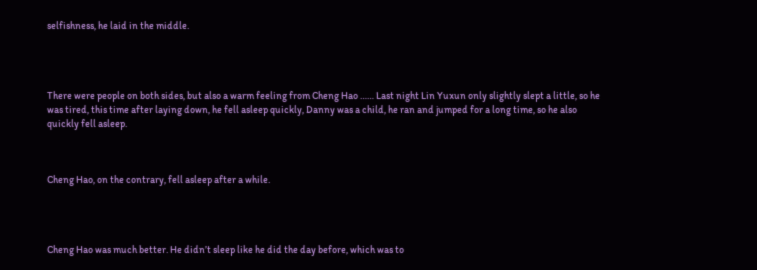selfishness, he laid in the middle.




There were people on both sides, but also a warm feeling from Cheng Hao …… Last night Lin Yuxun only slightly slept a little, so he was tired, this time after laying down, he fell asleep quickly, Danny was a child, he ran and jumped for a long time, so he also quickly fell asleep.



Cheng Hao, on the contrary, fell asleep after a while.




Cheng Hao was much better. He didn’t sleep like he did the day before, which was to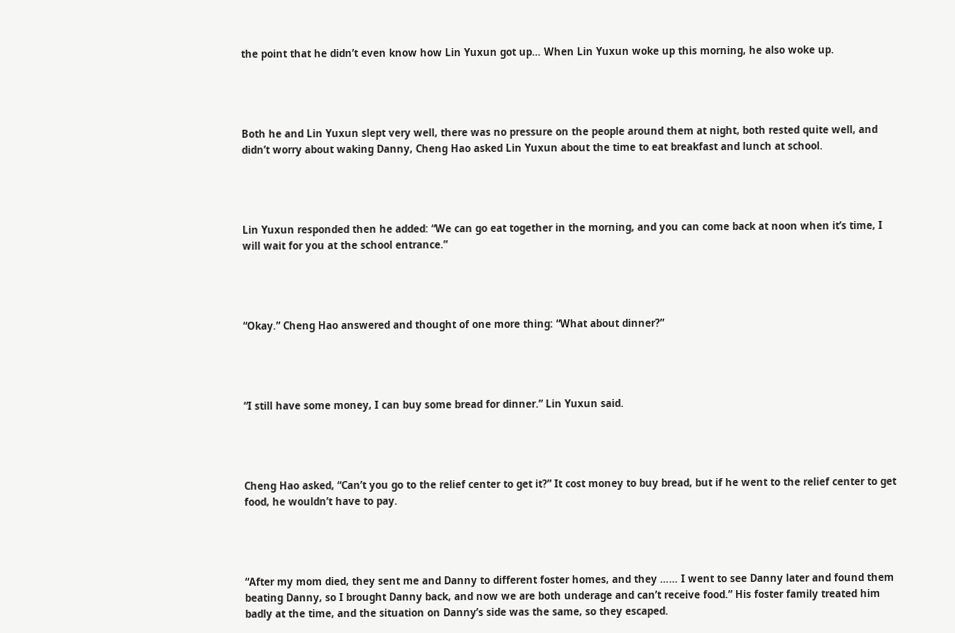the point that he didn’t even know how Lin Yuxun got up… When Lin Yuxun woke up this morning, he also woke up.




Both he and Lin Yuxun slept very well, there was no pressure on the people around them at night, both rested quite well, and didn’t worry about waking Danny, Cheng Hao asked Lin Yuxun about the time to eat breakfast and lunch at school.




Lin Yuxun responded then he added: “We can go eat together in the morning, and you can come back at noon when it’s time, I will wait for you at the school entrance.”




“Okay.” Cheng Hao answered and thought of one more thing: “What about dinner?”




“I still have some money, I can buy some bread for dinner.” Lin Yuxun said.




Cheng Hao asked, “Can’t you go to the relief center to get it?” It cost money to buy bread, but if he went to the relief center to get food, he wouldn’t have to pay.




“After my mom died, they sent me and Danny to different foster homes, and they …… I went to see Danny later and found them beating Danny, so I brought Danny back, and now we are both underage and can’t receive food.” His foster family treated him badly at the time, and the situation on Danny’s side was the same, so they escaped.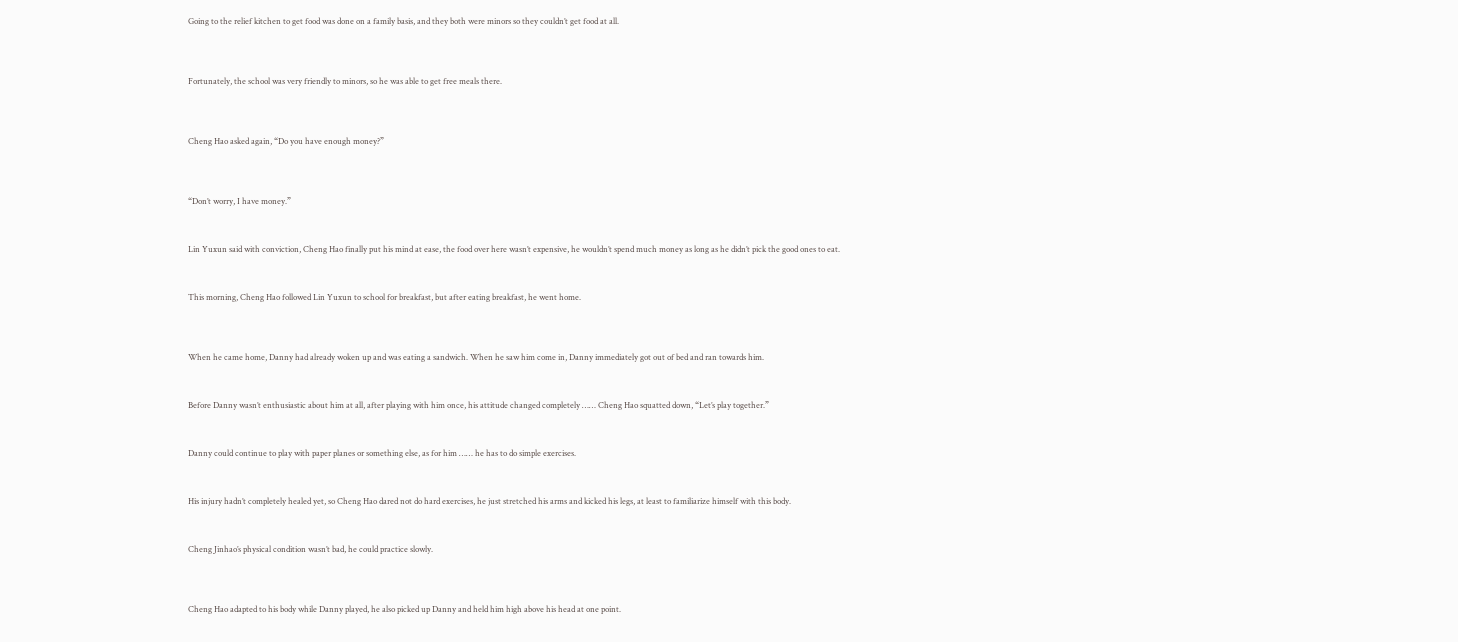Going to the relief kitchen to get food was done on a family basis, and they both were minors so they couldn’t get food at all.




Fortunately, the school was very friendly to minors, so he was able to get free meals there.




Cheng Hao asked again, “Do you have enough money?”




“Don’t worry, I have money.”



Lin Yuxun said with conviction, Cheng Hao finally put his mind at ease, the food over here wasn’t expensive, he wouldn’t spend much money as long as he didn’t pick the good ones to eat.



This morning, Cheng Hao followed Lin Yuxun to school for breakfast, but after eating breakfast, he went home.




When he came home, Danny had already woken up and was eating a sandwich. When he saw him come in, Danny immediately got out of bed and ran towards him.



Before Danny wasn’t enthusiastic about him at all, after playing with him once, his attitude changed completely …… Cheng Hao squatted down, “Let’s play together.”



Danny could continue to play with paper planes or something else, as for him …… he has to do simple exercises.



His injury hadn’t completely healed yet, so Cheng Hao dared not do hard exercises, he just stretched his arms and kicked his legs, at least to familiarize himself with this body.



Cheng Jinhao’s physical condition wasn’t bad, he could practice slowly.




Cheng Hao adapted to his body while Danny played, he also picked up Danny and held him high above his head at one point.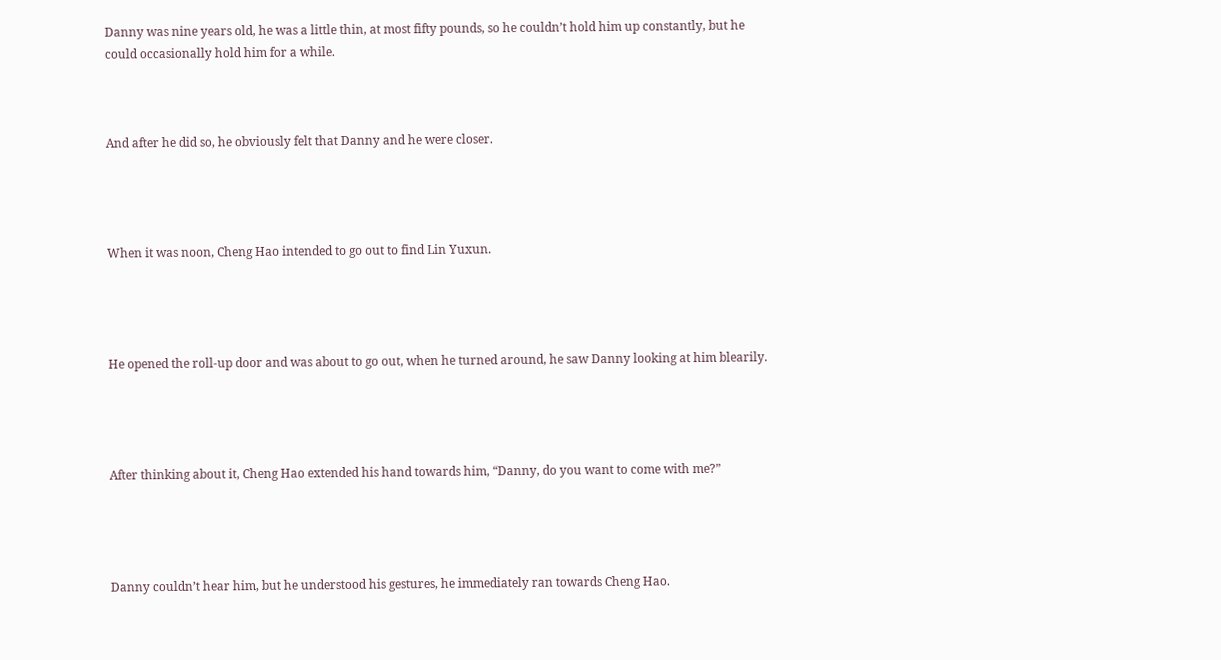Danny was nine years old, he was a little thin, at most fifty pounds, so he couldn’t hold him up constantly, but he could occasionally hold him for a while.



And after he did so, he obviously felt that Danny and he were closer.




When it was noon, Cheng Hao intended to go out to find Lin Yuxun.




He opened the roll-up door and was about to go out, when he turned around, he saw Danny looking at him blearily.




After thinking about it, Cheng Hao extended his hand towards him, “Danny, do you want to come with me?”




Danny couldn’t hear him, but he understood his gestures, he immediately ran towards Cheng Hao.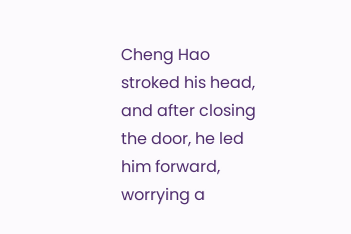Cheng Hao stroked his head, and after closing the door, he led him forward, worrying a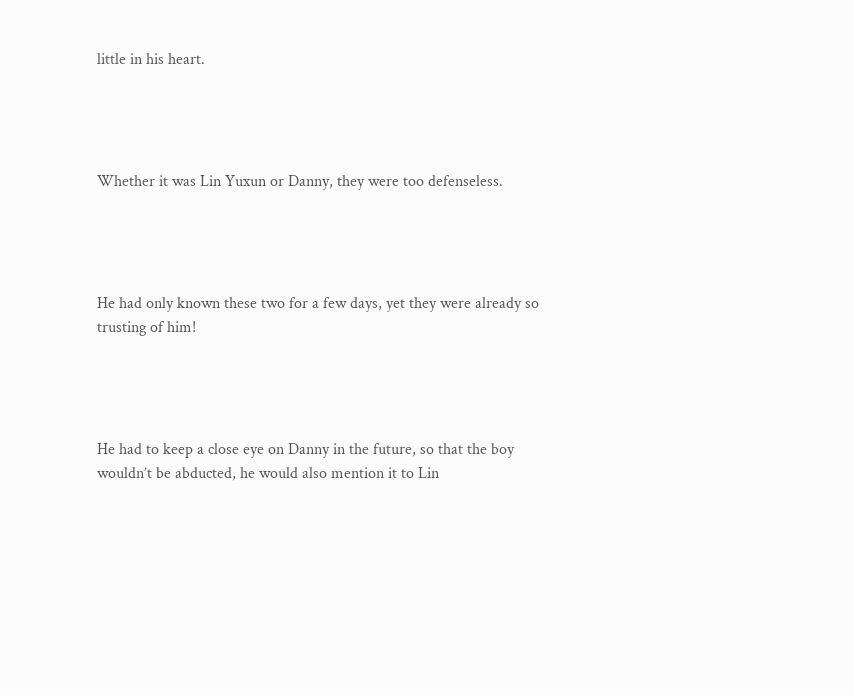little in his heart.




Whether it was Lin Yuxun or Danny, they were too defenseless.




He had only known these two for a few days, yet they were already so trusting of him!




He had to keep a close eye on Danny in the future, so that the boy wouldn’t be abducted, he would also mention it to Lin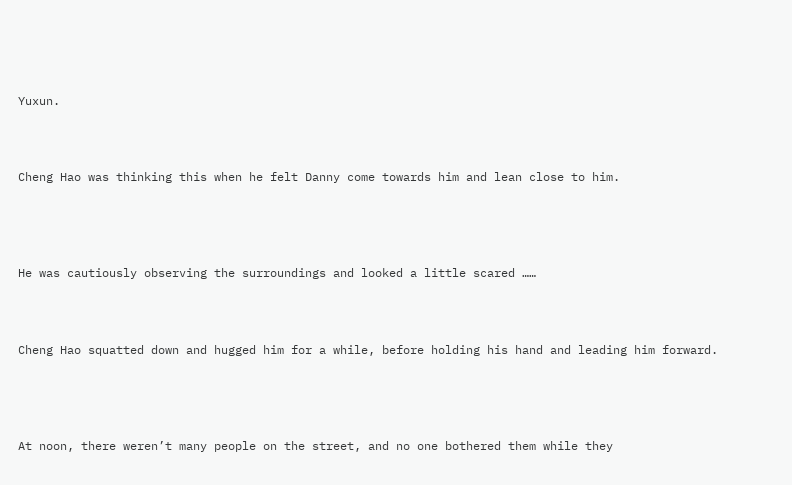Yuxun.



Cheng Hao was thinking this when he felt Danny come towards him and lean close to him.




He was cautiously observing the surroundings and looked a little scared ……



Cheng Hao squatted down and hugged him for a while, before holding his hand and leading him forward.




At noon, there weren’t many people on the street, and no one bothered them while they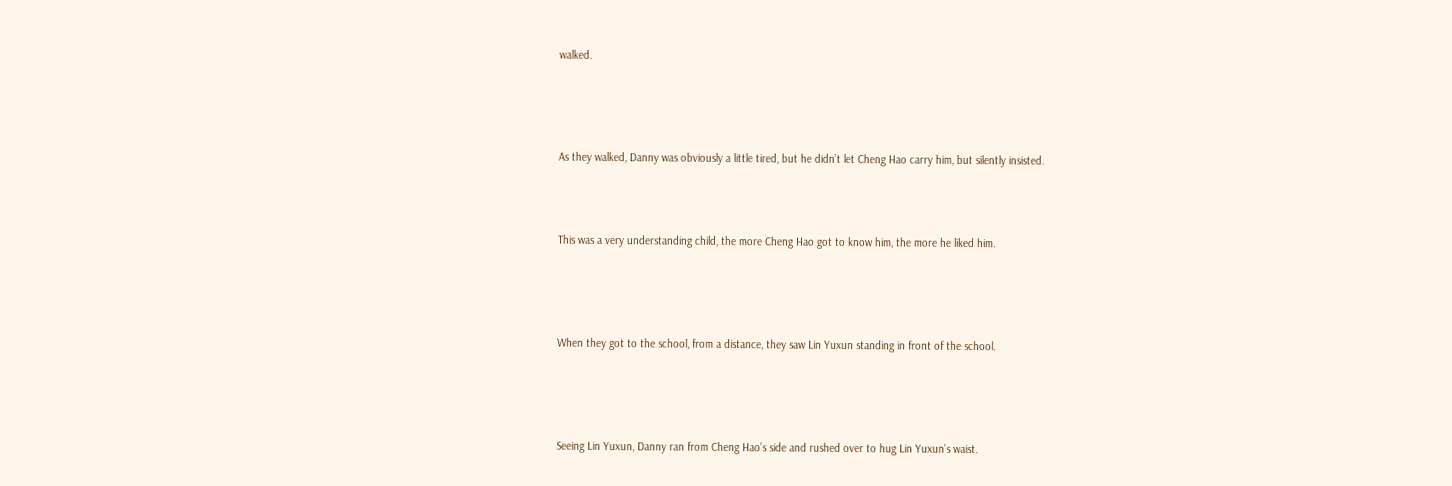walked.




As they walked, Danny was obviously a little tired, but he didn’t let Cheng Hao carry him, but silently insisted.



This was a very understanding child, the more Cheng Hao got to know him, the more he liked him.




When they got to the school, from a distance, they saw Lin Yuxun standing in front of the school.




Seeing Lin Yuxun, Danny ran from Cheng Hao’s side and rushed over to hug Lin Yuxun’s waist.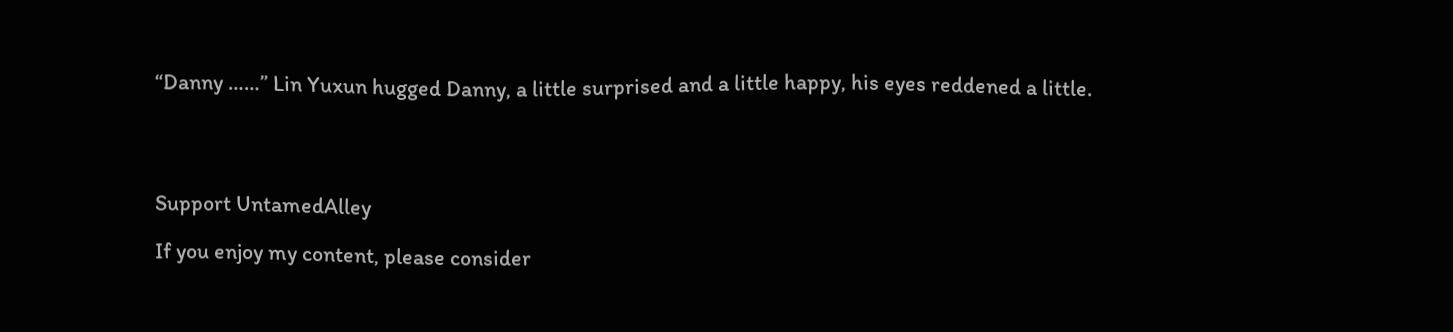“Danny ……” Lin Yuxun hugged Danny, a little surprised and a little happy, his eyes reddened a little.




Support UntamedAlley

If you enjoy my content, please consider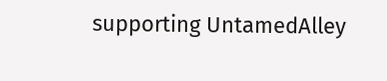supporting UntamedAlley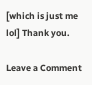[which is just me lol] Thank you.

Leave a Comment